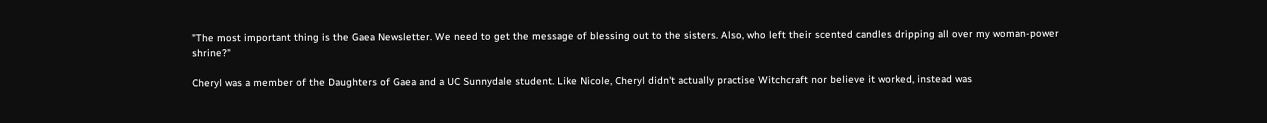"The most important thing is the Gaea Newsletter. We need to get the message of blessing out to the sisters. Also, who left their scented candles dripping all over my woman-power shrine?"

Cheryl was a member of the Daughters of Gaea and a UC Sunnydale student. Like Nicole, Cheryl didn't actually practise Witchcraft nor believe it worked, instead was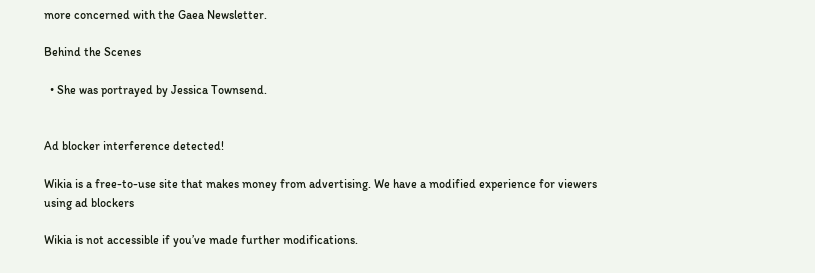more concerned with the Gaea Newsletter.

Behind the Scenes

  • She was portrayed by Jessica Townsend.


Ad blocker interference detected!

Wikia is a free-to-use site that makes money from advertising. We have a modified experience for viewers using ad blockers

Wikia is not accessible if you’ve made further modifications.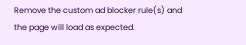Remove the custom ad blocker rule(s) and the page will load as expected.